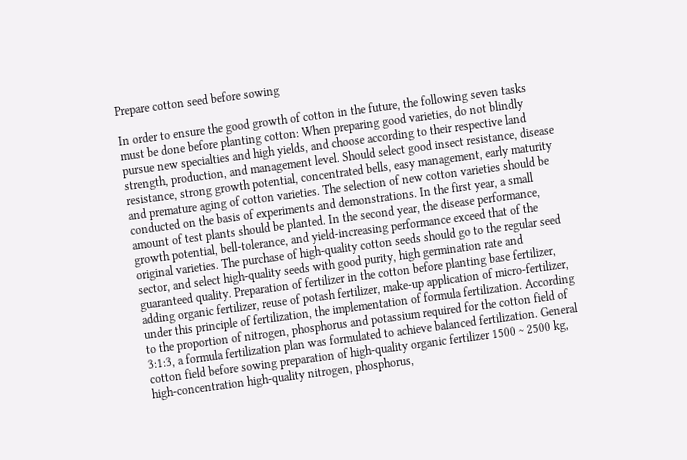Prepare cotton seed before sowing

In order to ensure the good growth of cotton in the future, the following seven tasks must be done before planting cotton: When preparing good varieties, do not blindly pursue new specialties and high yields, and choose according to their respective land strength, production, and management level. Should select good insect resistance, disease resistance, strong growth potential, concentrated bells, easy management, early maturity and premature aging of cotton varieties. The selection of new cotton varieties should be conducted on the basis of experiments and demonstrations. In the first year, a small amount of test plants should be planted. In the second year, the disease performance, growth potential, bell-tolerance, and yield-increasing performance exceed that of the original varieties. The purchase of high-quality cotton seeds should go to the regular seed sector, and select high-quality seeds with good purity, high germination rate and guaranteed quality. Preparation of fertilizer in the cotton before planting base fertilizer, adding organic fertilizer, reuse of potash fertilizer, make-up application of micro-fertilizer, under this principle of fertilization, the implementation of formula fertilization. According to the proportion of nitrogen, phosphorus and potassium required for the cotton field of 3:1:3, a formula fertilization plan was formulated to achieve balanced fertilization. General cotton field before sowing preparation of high-quality organic fertilizer 1500 ~ 2500 kg, high-concentration high-quality nitrogen, phosphorus,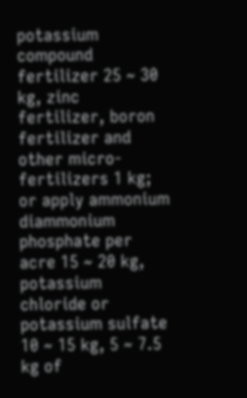potassium compound fertilizer 25 ~ 30 kg, zinc fertilizer, boron fertilizer and other micro-fertilizers 1 kg; or apply ammonium diammonium phosphate per acre 15 ~ 20 kg, potassium chloride or potassium sulfate 10 ~ 15 kg, 5 ~ 7.5 kg of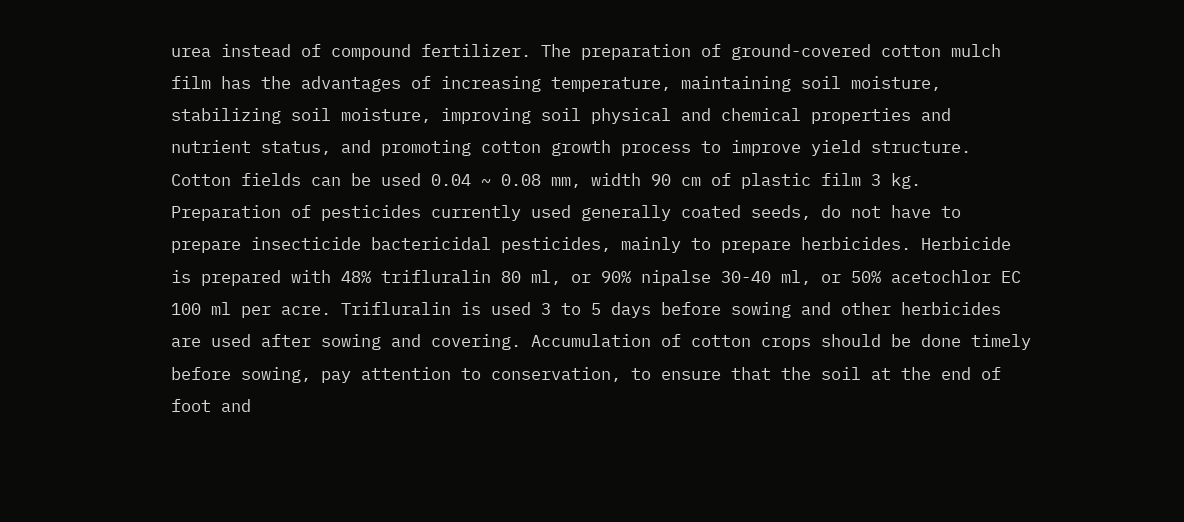urea instead of compound fertilizer. The preparation of ground-covered cotton mulch film has the advantages of increasing temperature, maintaining soil moisture, stabilizing soil moisture, improving soil physical and chemical properties and nutrient status, and promoting cotton growth process to improve yield structure. Cotton fields can be used 0.04 ~ 0.08 mm, width 90 cm of plastic film 3 kg. Preparation of pesticides currently used generally coated seeds, do not have to prepare insecticide bactericidal pesticides, mainly to prepare herbicides. Herbicide is prepared with 48% trifluralin 80 ml, or 90% nipalse 30-40 ml, or 50% acetochlor EC 100 ml per acre. Trifluralin is used 3 to 5 days before sowing and other herbicides are used after sowing and covering. Accumulation of cotton crops should be done timely before sowing, pay attention to conservation, to ensure that the soil at the end of foot and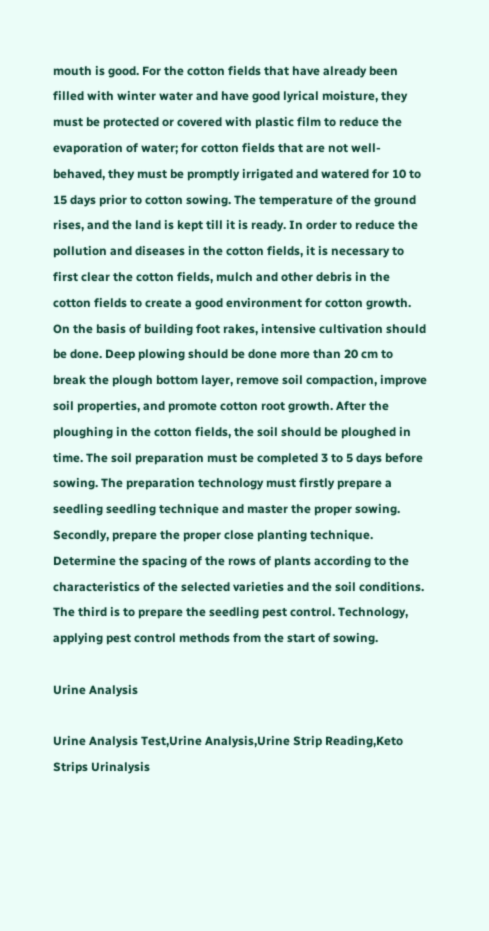mouth is good. For the cotton fields that have already been filled with winter water and have good lyrical moisture, they must be protected or covered with plastic film to reduce the evaporation of water; for cotton fields that are not well-behaved, they must be promptly irrigated and watered for 10 to 15 days prior to cotton sowing. The temperature of the ground rises, and the land is kept till it is ready. In order to reduce the pollution and diseases in the cotton fields, it is necessary to first clear the cotton fields, mulch and other debris in the cotton fields to create a good environment for cotton growth. On the basis of building foot rakes, intensive cultivation should be done. Deep plowing should be done more than 20 cm to break the plough bottom layer, remove soil compaction, improve soil properties, and promote cotton root growth. After the ploughing in the cotton fields, the soil should be ploughed in time. The soil preparation must be completed 3 to 5 days before sowing. The preparation technology must firstly prepare a seedling seedling technique and master the proper sowing. Secondly, prepare the proper close planting technique. Determine the spacing of the rows of plants according to the characteristics of the selected varieties and the soil conditions. The third is to prepare the seedling pest control. Technology, applying pest control methods from the start of sowing.

Urine Analysis

Urine Analysis Test,Urine Analysis,Urine Strip Reading,Keto Strips Urinalysis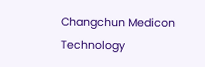Changchun Medicon Technology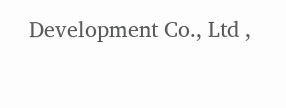Development Co., Ltd ,